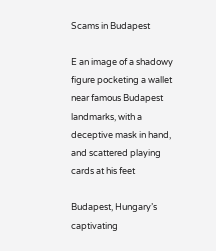Scams in Budapest

E an image of a shadowy figure pocketing a wallet near famous Budapest landmarks, with a deceptive mask in hand, and scattered playing cards at his feet

Budapest, Hungary’s captivating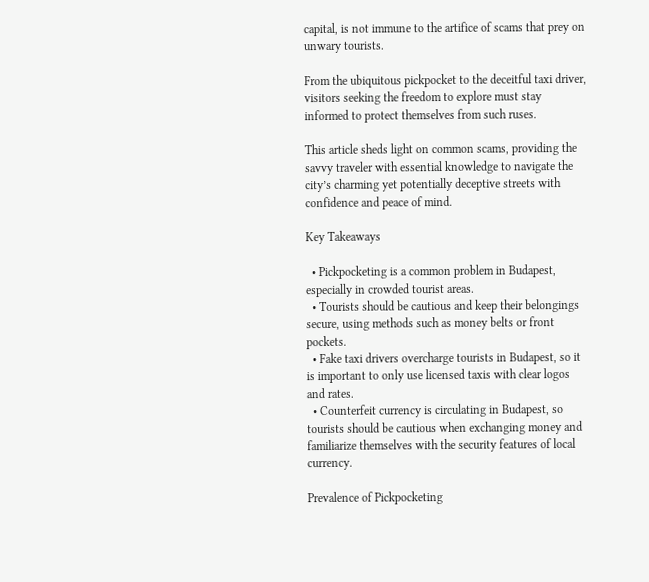capital, is not immune to the artifice of scams that prey on unwary tourists.

From the ubiquitous pickpocket to the deceitful taxi driver, visitors seeking the freedom to explore must stay informed to protect themselves from such ruses.

This article sheds light on common scams, providing the savvy traveler with essential knowledge to navigate the city’s charming yet potentially deceptive streets with confidence and peace of mind.

Key Takeaways

  • Pickpocketing is a common problem in Budapest, especially in crowded tourist areas.
  • Tourists should be cautious and keep their belongings secure, using methods such as money belts or front pockets.
  • Fake taxi drivers overcharge tourists in Budapest, so it is important to only use licensed taxis with clear logos and rates.
  • Counterfeit currency is circulating in Budapest, so tourists should be cautious when exchanging money and familiarize themselves with the security features of local currency.

Prevalence of Pickpocketing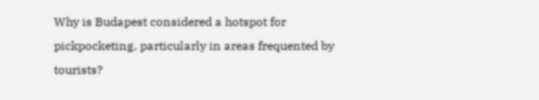Why is Budapest considered a hotspot for pickpocketing, particularly in areas frequented by tourists?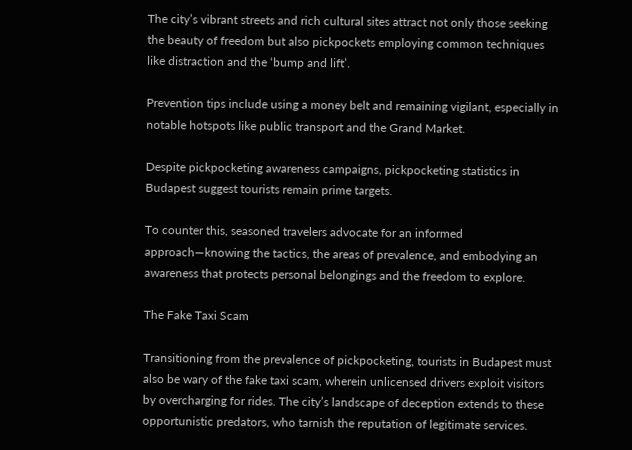The city’s vibrant streets and rich cultural sites attract not only those seeking the beauty of freedom but also pickpockets employing common techniques like distraction and the ‘bump and lift’.

Prevention tips include using a money belt and remaining vigilant, especially in notable hotspots like public transport and the Grand Market.

Despite pickpocketing awareness campaigns, pickpocketing statistics in Budapest suggest tourists remain prime targets.

To counter this, seasoned travelers advocate for an informed approach—knowing the tactics, the areas of prevalence, and embodying an awareness that protects personal belongings and the freedom to explore.

The Fake Taxi Scam

Transitioning from the prevalence of pickpocketing, tourists in Budapest must also be wary of the fake taxi scam, wherein unlicensed drivers exploit visitors by overcharging for rides. The city’s landscape of deception extends to these opportunistic predators, who tarnish the reputation of legitimate services.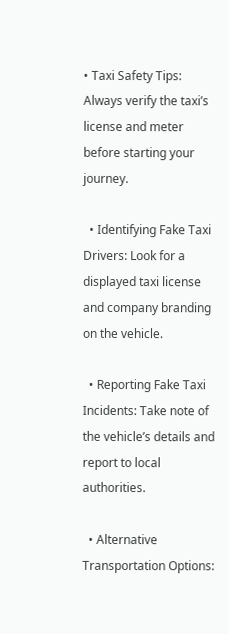• Taxi Safety Tips: Always verify the taxi’s license and meter before starting your journey.

  • Identifying Fake Taxi Drivers: Look for a displayed taxi license and company branding on the vehicle.

  • Reporting Fake Taxi Incidents: Take note of the vehicle’s details and report to local authorities.

  • Alternative Transportation Options: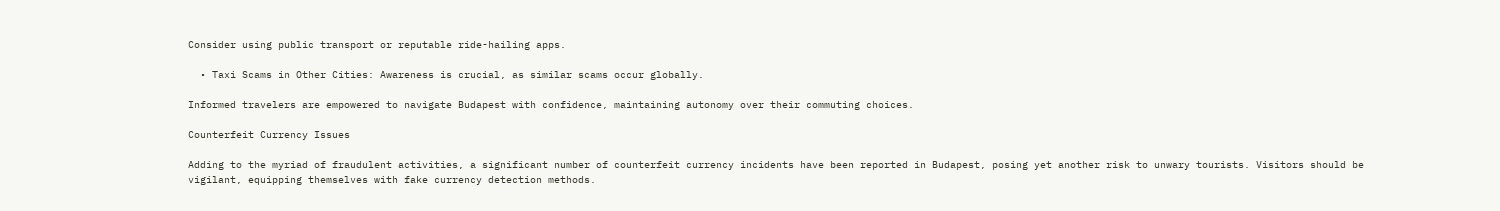Consider using public transport or reputable ride-hailing apps.

  • Taxi Scams in Other Cities: Awareness is crucial, as similar scams occur globally.

Informed travelers are empowered to navigate Budapest with confidence, maintaining autonomy over their commuting choices.

Counterfeit Currency Issues

Adding to the myriad of fraudulent activities, a significant number of counterfeit currency incidents have been reported in Budapest, posing yet another risk to unwary tourists. Visitors should be vigilant, equipping themselves with fake currency detection methods.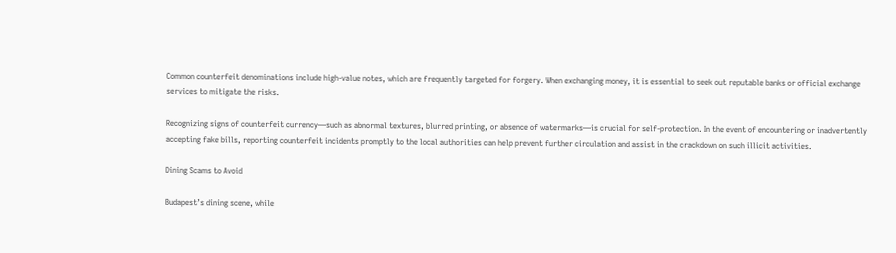Common counterfeit denominations include high-value notes, which are frequently targeted for forgery. When exchanging money, it is essential to seek out reputable banks or official exchange services to mitigate the risks.

Recognizing signs of counterfeit currency—such as abnormal textures, blurred printing, or absence of watermarks—is crucial for self-protection. In the event of encountering or inadvertently accepting fake bills, reporting counterfeit incidents promptly to the local authorities can help prevent further circulation and assist in the crackdown on such illicit activities.

Dining Scams to Avoid

Budapest’s dining scene, while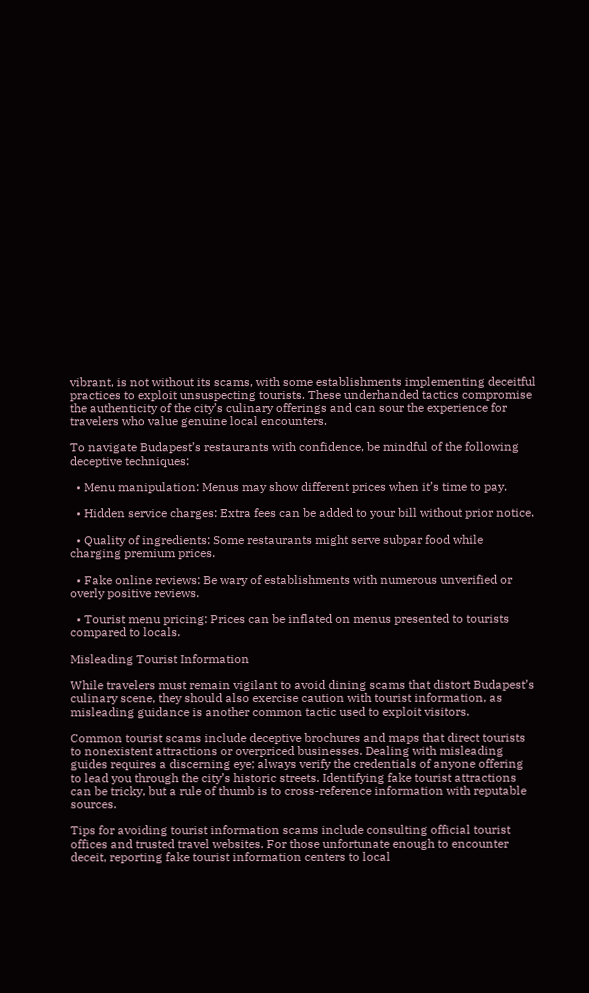vibrant, is not without its scams, with some establishments implementing deceitful practices to exploit unsuspecting tourists. These underhanded tactics compromise the authenticity of the city’s culinary offerings and can sour the experience for travelers who value genuine local encounters.

To navigate Budapest’s restaurants with confidence, be mindful of the following deceptive techniques:

  • Menu manipulation: Menus may show different prices when it’s time to pay.

  • Hidden service charges: Extra fees can be added to your bill without prior notice.

  • Quality of ingredients: Some restaurants might serve subpar food while charging premium prices.

  • Fake online reviews: Be wary of establishments with numerous unverified or overly positive reviews.

  • Tourist menu pricing: Prices can be inflated on menus presented to tourists compared to locals.

Misleading Tourist Information

While travelers must remain vigilant to avoid dining scams that distort Budapest’s culinary scene, they should also exercise caution with tourist information, as misleading guidance is another common tactic used to exploit visitors.

Common tourist scams include deceptive brochures and maps that direct tourists to nonexistent attractions or overpriced businesses. Dealing with misleading guides requires a discerning eye; always verify the credentials of anyone offering to lead you through the city’s historic streets. Identifying fake tourist attractions can be tricky, but a rule of thumb is to cross-reference information with reputable sources.

Tips for avoiding tourist information scams include consulting official tourist offices and trusted travel websites. For those unfortunate enough to encounter deceit, reporting fake tourist information centers to local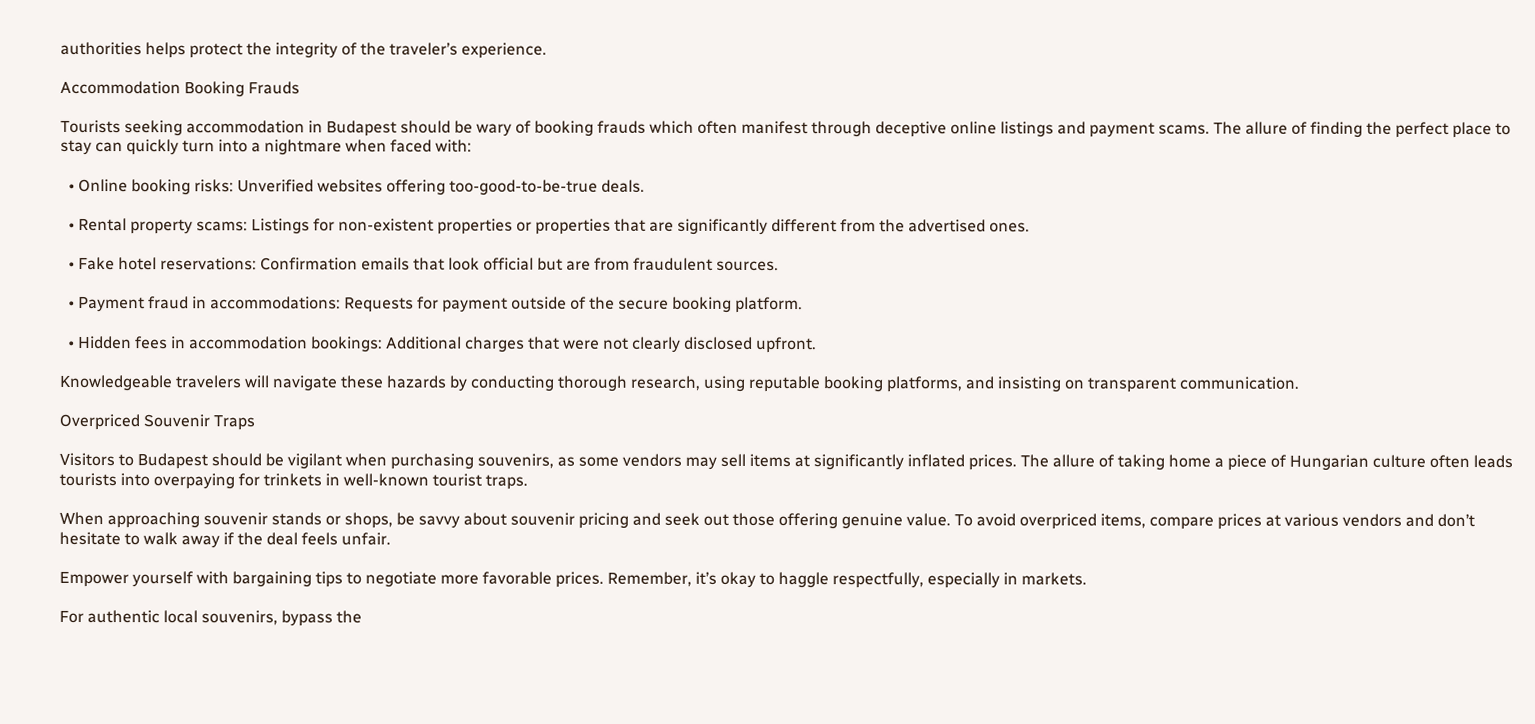authorities helps protect the integrity of the traveler’s experience.

Accommodation Booking Frauds

Tourists seeking accommodation in Budapest should be wary of booking frauds which often manifest through deceptive online listings and payment scams. The allure of finding the perfect place to stay can quickly turn into a nightmare when faced with:

  • Online booking risks: Unverified websites offering too-good-to-be-true deals.

  • Rental property scams: Listings for non-existent properties or properties that are significantly different from the advertised ones.

  • Fake hotel reservations: Confirmation emails that look official but are from fraudulent sources.

  • Payment fraud in accommodations: Requests for payment outside of the secure booking platform.

  • Hidden fees in accommodation bookings: Additional charges that were not clearly disclosed upfront.

Knowledgeable travelers will navigate these hazards by conducting thorough research, using reputable booking platforms, and insisting on transparent communication.

Overpriced Souvenir Traps

Visitors to Budapest should be vigilant when purchasing souvenirs, as some vendors may sell items at significantly inflated prices. The allure of taking home a piece of Hungarian culture often leads tourists into overpaying for trinkets in well-known tourist traps.

When approaching souvenir stands or shops, be savvy about souvenir pricing and seek out those offering genuine value. To avoid overpriced items, compare prices at various vendors and don’t hesitate to walk away if the deal feels unfair.

Empower yourself with bargaining tips to negotiate more favorable prices. Remember, it’s okay to haggle respectfully, especially in markets.

For authentic local souvenirs, bypass the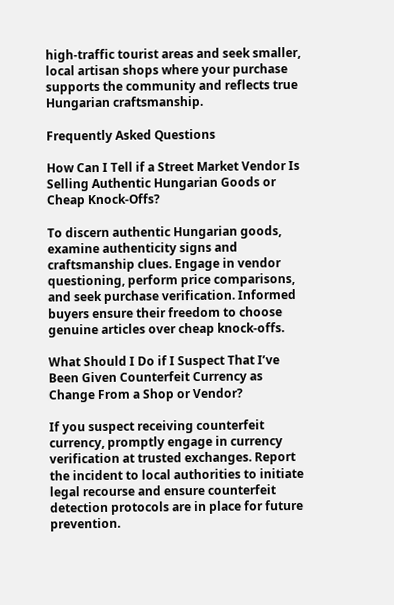high-traffic tourist areas and seek smaller, local artisan shops where your purchase supports the community and reflects true Hungarian craftsmanship.

Frequently Asked Questions

How Can I Tell if a Street Market Vendor Is Selling Authentic Hungarian Goods or Cheap Knock-Offs?

To discern authentic Hungarian goods, examine authenticity signs and craftsmanship clues. Engage in vendor questioning, perform price comparisons, and seek purchase verification. Informed buyers ensure their freedom to choose genuine articles over cheap knock-offs.

What Should I Do if I Suspect That I’ve Been Given Counterfeit Currency as Change From a Shop or Vendor?

If you suspect receiving counterfeit currency, promptly engage in currency verification at trusted exchanges. Report the incident to local authorities to initiate legal recourse and ensure counterfeit detection protocols are in place for future prevention.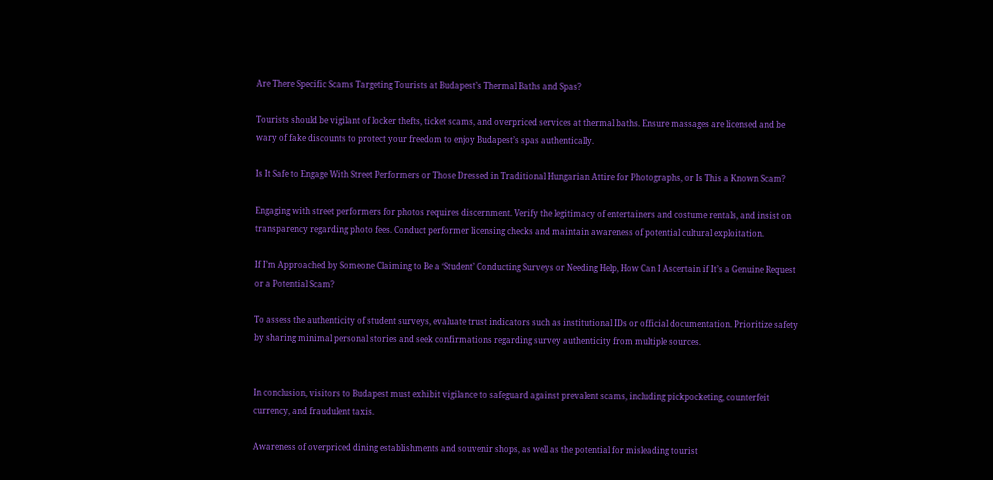Are There Specific Scams Targeting Tourists at Budapest’s Thermal Baths and Spas?

Tourists should be vigilant of locker thefts, ticket scams, and overpriced services at thermal baths. Ensure massages are licensed and be wary of fake discounts to protect your freedom to enjoy Budapest’s spas authentically.

Is It Safe to Engage With Street Performers or Those Dressed in Traditional Hungarian Attire for Photographs, or Is This a Known Scam?

Engaging with street performers for photos requires discernment. Verify the legitimacy of entertainers and costume rentals, and insist on transparency regarding photo fees. Conduct performer licensing checks and maintain awareness of potential cultural exploitation.

If I’m Approached by Someone Claiming to Be a ‘Student’ Conducting Surveys or Needing Help, How Can I Ascertain if It’s a Genuine Request or a Potential Scam?

To assess the authenticity of student surveys, evaluate trust indicators such as institutional IDs or official documentation. Prioritize safety by sharing minimal personal stories and seek confirmations regarding survey authenticity from multiple sources.


In conclusion, visitors to Budapest must exhibit vigilance to safeguard against prevalent scams, including pickpocketing, counterfeit currency, and fraudulent taxis.

Awareness of overpriced dining establishments and souvenir shops, as well as the potential for misleading tourist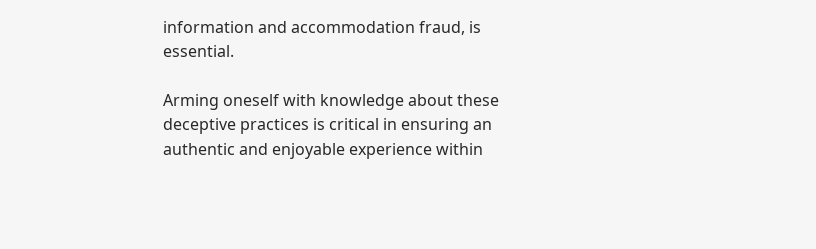information and accommodation fraud, is essential.

Arming oneself with knowledge about these deceptive practices is critical in ensuring an authentic and enjoyable experience within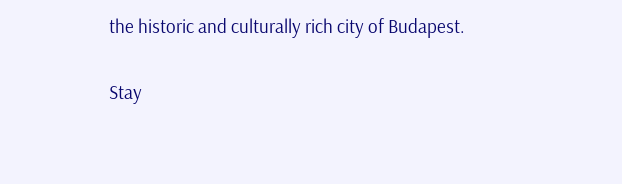the historic and culturally rich city of Budapest.

Stay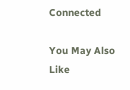Connected

You May Also Like